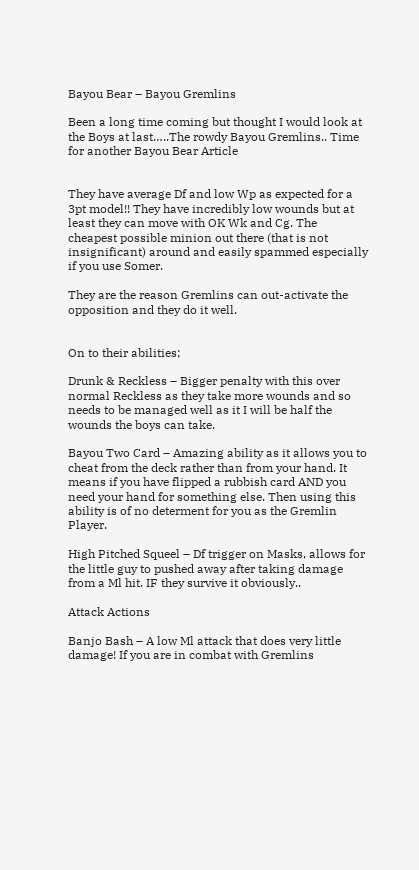Bayou Bear – Bayou Gremlins

Been a long time coming but thought I would look at the Boys at last…..The rowdy Bayou Gremlins.. Time for another Bayou Bear Article


They have average Df and low Wp as expected for a 3pt model!! They have incredibly low wounds but at least they can move with OK Wk and Cg. The cheapest possible minion out there (that is not insignificant) around and easily spammed especially if you use Somer.

They are the reason Gremlins can out-activate the opposition and they do it well.


On to their abilities;

Drunk & Reckless – Bigger penalty with this over normal Reckless as they take more wounds and so needs to be managed well as it I will be half the wounds the boys can take.

Bayou Two Card – Amazing ability as it allows you to cheat from the deck rather than from your hand. It means if you have flipped a rubbish card AND you need your hand for something else. Then using this ability is of no determent for you as the Gremlin Player.

High Pitched Squeel – Df trigger on Masks, allows for the little guy to pushed away after taking damage from a Ml hit. IF they survive it obviously..

Attack Actions

Banjo Bash – A low Ml attack that does very little damage! If you are in combat with Gremlins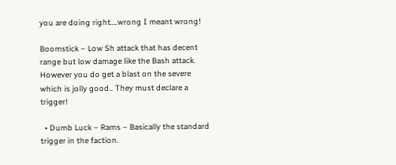you are doing right….wrong I meant wrong!

Boomstick – Low Sh attack that has decent range but low damage like the Bash attack. However you do get a blast on the severe which is jolly good.. They must declare a trigger!

  • Dumb Luck – Rams – Basically the standard trigger in the faction.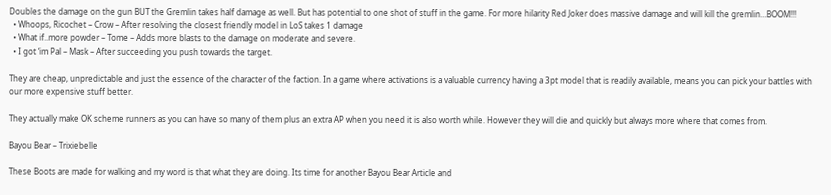Doubles the damage on the gun BUT the Gremlin takes half damage as well. But has potential to one shot of stuff in the game. For more hilarity Red Joker does massive damage and will kill the gremlin…BOOM!!!
  • Whoops, Ricochet – Crow – After resolving the closest friendly model in LoS takes 1 damage
  • What if..more powder – Tome – Adds more blasts to the damage on moderate and severe.
  • I got ‘im Pal – Mask – After succeeding you push towards the target.

They are cheap, unpredictable and just the essence of the character of the faction. In a game where activations is a valuable currency having a 3pt model that is readily available, means you can pick your battles with our more expensive stuff better.

They actually make OK scheme runners as you can have so many of them plus an extra AP when you need it is also worth while. However they will die and quickly but always more where that comes from.

Bayou Bear – Trixiebelle

These Boots are made for walking and my word is that what they are doing. Its time for another Bayou Bear Article and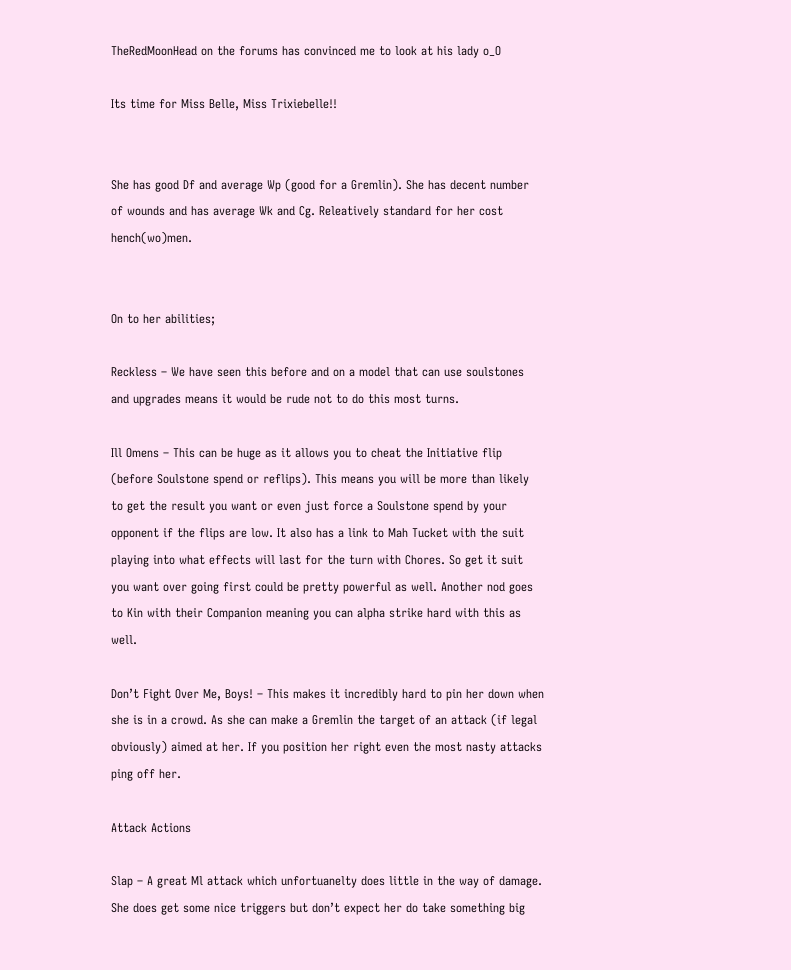TheRedMoonHead on the forums has convinced me to look at his lady o_O

Its time for Miss Belle, Miss Trixiebelle!!


She has good Df and average Wp (good for a Gremlin). She has decent number of wounds and has average Wk and Cg. Releatively standard for her cost hench(wo)men.


On to her abilities;

Reckless – We have seen this before and on a model that can use soulstones and upgrades means it would be rude not to do this most turns.

Ill Omens – This can be huge as it allows you to cheat the Initiative flip (before Soulstone spend or reflips). This means you will be more than likely to get the result you want or even just force a Soulstone spend by your opponent if the flips are low. It also has a link to Mah Tucket with the suit playing into what effects will last for the turn with Chores. So get it suit you want over going first could be pretty powerful as well. Another nod goes to Kin with their Companion meaning you can alpha strike hard with this as well.

Don’t Fight Over Me, Boys! – This makes it incredibly hard to pin her down when she is in a crowd. As she can make a Gremlin the target of an attack (if legal obviously) aimed at her. If you position her right even the most nasty attacks ping off her.

Attack Actions

Slap – A great Ml attack which unfortuanelty does little in the way of damage. She does get some nice triggers but don’t expect her do take something big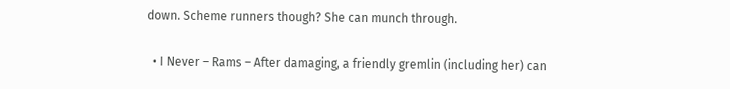down. Scheme runners though? She can munch through.

  • I Never – Rams – After damaging, a friendly gremlin (including her) can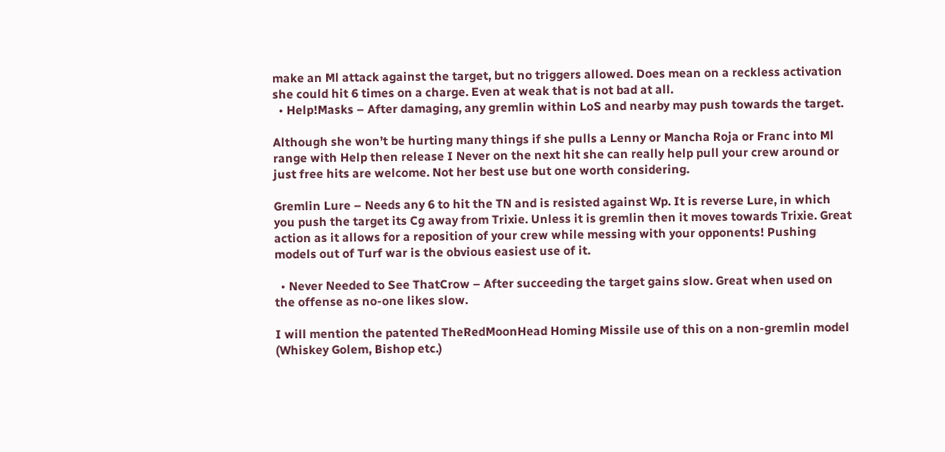make an Ml attack against the target, but no triggers allowed. Does mean on a reckless activation she could hit 6 times on a charge. Even at weak that is not bad at all.
  • Help!Masks – After damaging, any gremlin within LoS and nearby may push towards the target.

Although she won’t be hurting many things if she pulls a Lenny or Mancha Roja or Franc into Ml range with Help then release I Never on the next hit she can really help pull your crew around or just free hits are welcome. Not her best use but one worth considering.

Gremlin Lure – Needs any 6 to hit the TN and is resisted against Wp. It is reverse Lure, in which you push the target its Cg away from Trixie. Unless it is gremlin then it moves towards Trixie. Great action as it allows for a reposition of your crew while messing with your opponents! Pushing models out of Turf war is the obvious easiest use of it.

  • Never Needed to See ThatCrow – After succeeding the target gains slow. Great when used on the offense as no-one likes slow.

I will mention the patented TheRedMoonHead Homing Missile use of this on a non-gremlin model (Whiskey Golem, Bishop etc.)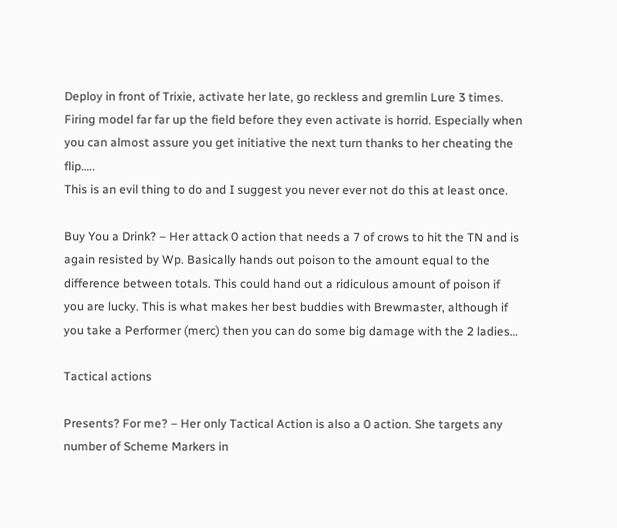Deploy in front of Trixie, activate her late, go reckless and gremlin Lure 3 times. Firing model far far up the field before they even activate is horrid. Especially when you can almost assure you get initiative the next turn thanks to her cheating the flip…..
This is an evil thing to do and I suggest you never ever not do this at least once.

Buy You a Drink? – Her attack 0 action that needs a 7 of crows to hit the TN and is again resisted by Wp. Basically hands out poison to the amount equal to the difference between totals. This could hand out a ridiculous amount of poison if you are lucky. This is what makes her best buddies with Brewmaster, although if you take a Performer (merc) then you can do some big damage with the 2 ladies…

Tactical actions

Presents? For me? – Her only Tactical Action is also a 0 action. She targets any number of Scheme Markers in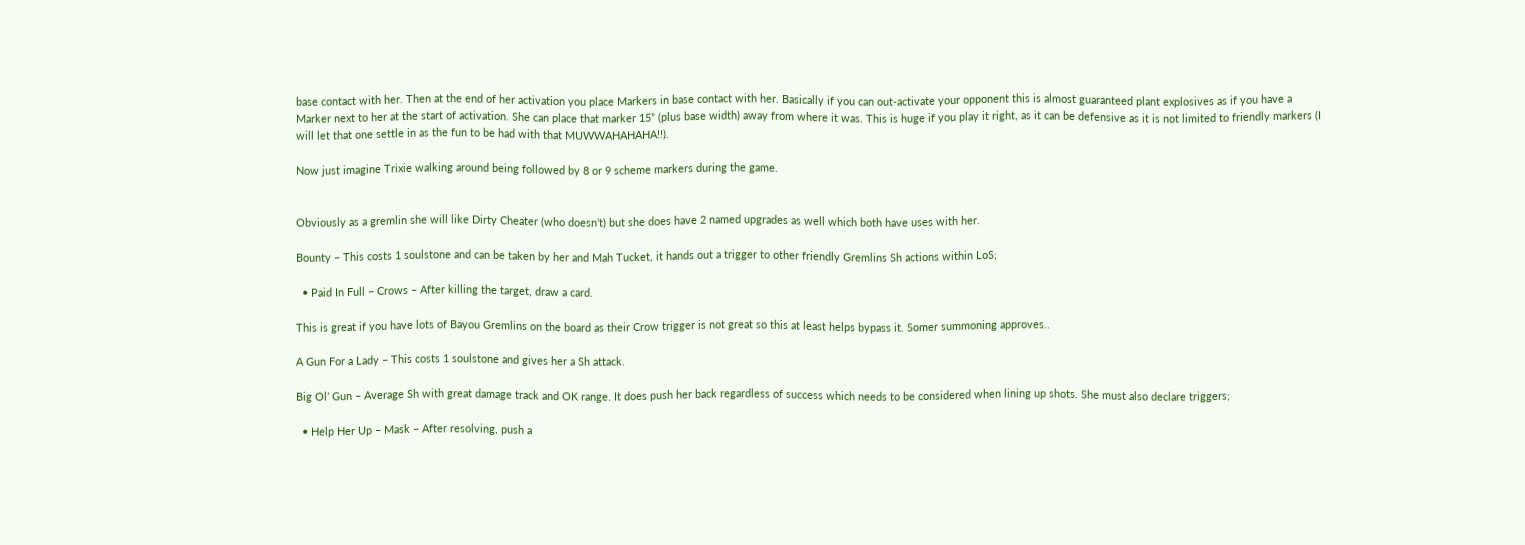base contact with her. Then at the end of her activation you place Markers in base contact with her. Basically if you can out-activate your opponent this is almost guaranteed plant explosives as if you have a Marker next to her at the start of activation. She can place that marker 15” (plus base width) away from where it was. This is huge if you play it right, as it can be defensive as it is not limited to friendly markers (I will let that one settle in as the fun to be had with that MUWWAHAHAHA!!).

Now just imagine Trixie walking around being followed by 8 or 9 scheme markers during the game.


Obviously as a gremlin she will like Dirty Cheater (who doesn’t) but she does have 2 named upgrades as well which both have uses with her.

Bounty – This costs 1 soulstone and can be taken by her and Mah Tucket, it hands out a trigger to other friendly Gremlins Sh actions within LoS;

  • Paid In Full – Crows – After killing the target, draw a card.

This is great if you have lots of Bayou Gremlins on the board as their Crow trigger is not great so this at least helps bypass it. Somer summoning approves..

A Gun For a Lady – This costs 1 soulstone and gives her a Sh attack.

Big Ol’ Gun – Average Sh with great damage track and OK range. It does push her back regardless of success which needs to be considered when lining up shots. She must also declare triggers;

  • Help Her Up – Mask – After resolving, push a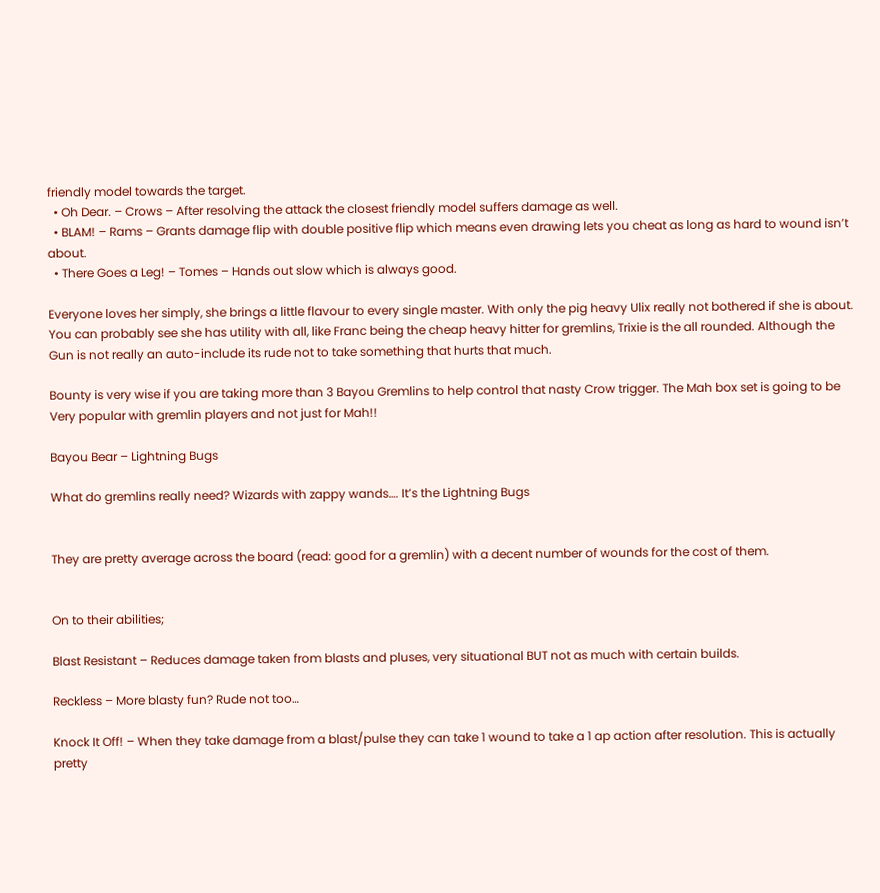friendly model towards the target.
  • Oh Dear. – Crows – After resolving the attack the closest friendly model suffers damage as well.
  • BLAM! – Rams – Grants damage flip with double positive flip which means even drawing lets you cheat as long as hard to wound isn’t about.
  • There Goes a Leg! – Tomes – Hands out slow which is always good.

Everyone loves her simply, she brings a little flavour to every single master. With only the pig heavy Ulix really not bothered if she is about. You can probably see she has utility with all, like Franc being the cheap heavy hitter for gremlins, Trixie is the all rounded. Although the Gun is not really an auto-include its rude not to take something that hurts that much.

Bounty is very wise if you are taking more than 3 Bayou Gremlins to help control that nasty Crow trigger. The Mah box set is going to be Very popular with gremlin players and not just for Mah!!

Bayou Bear – Lightning Bugs

What do gremlins really need? Wizards with zappy wands…. It’s the Lightning Bugs


They are pretty average across the board (read: good for a gremlin) with a decent number of wounds for the cost of them.


On to their abilities;

Blast Resistant – Reduces damage taken from blasts and pluses, very situational BUT not as much with certain builds.

Reckless – More blasty fun? Rude not too…

Knock It Off! – When they take damage from a blast/pulse they can take 1 wound to take a 1 ap action after resolution. This is actually pretty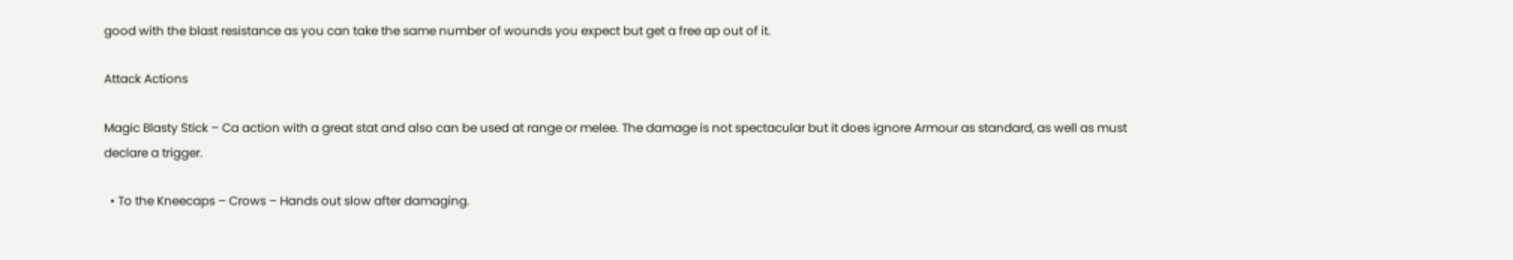good with the blast resistance as you can take the same number of wounds you expect but get a free ap out of it.

Attack Actions

Magic Blasty Stick – Ca action with a great stat and also can be used at range or melee. The damage is not spectacular but it does ignore Armour as standard, as well as must declare a trigger.

  • To the Kneecaps – Crows – Hands out slow after damaging.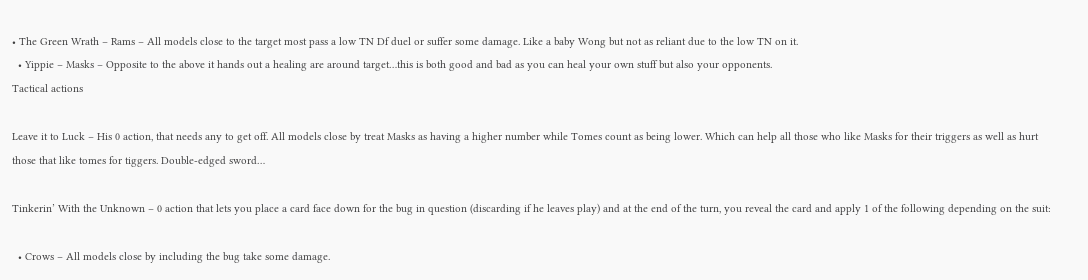• The Green Wrath – Rams – All models close to the target most pass a low TN Df duel or suffer some damage. Like a baby Wong but not as reliant due to the low TN on it.
  • Yippie – Masks – Opposite to the above it hands out a healing are around target…this is both good and bad as you can heal your own stuff but also your opponents.
Tactical actions

Leave it to Luck – His 0 action, that needs any to get off. All models close by treat Masks as having a higher number while Tomes count as being lower. Which can help all those who like Masks for their triggers as well as hurt those that like tomes for tiggers. Double-edged sword…

Tinkerin’ With the Unknown – 0 action that lets you place a card face down for the bug in question (discarding if he leaves play) and at the end of the turn, you reveal the card and apply 1 of the following depending on the suit:

  • Crows – All models close by including the bug take some damage.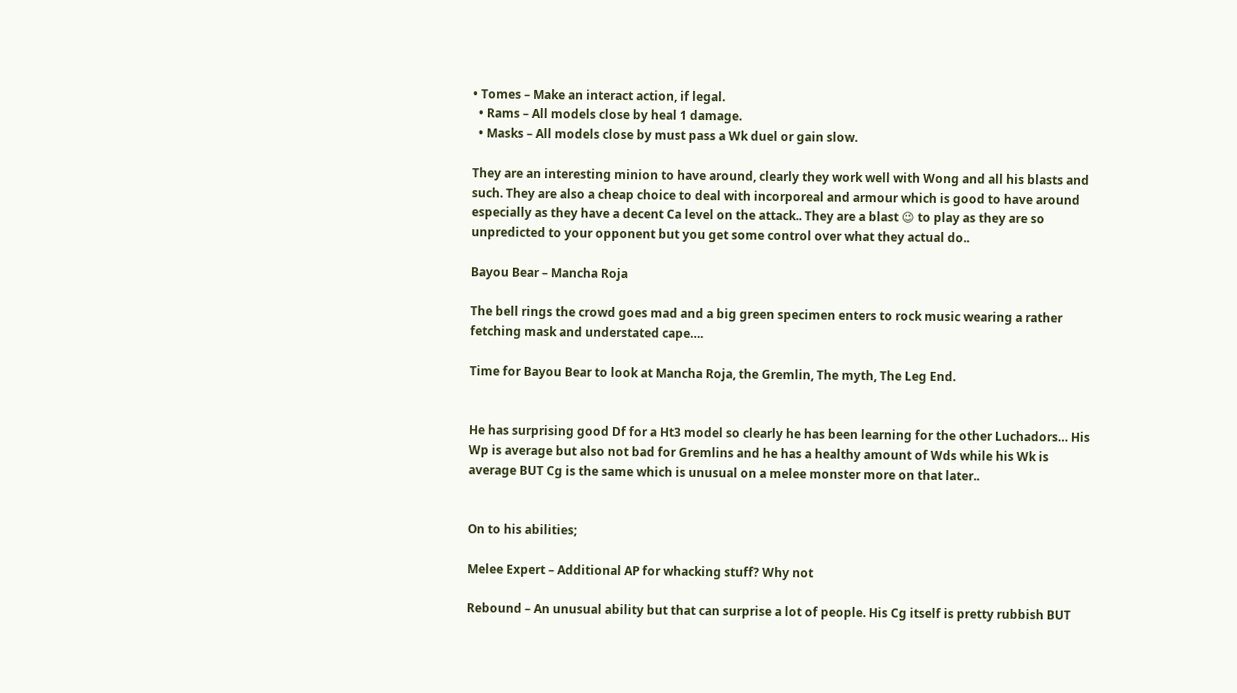• Tomes – Make an interact action, if legal.
  • Rams – All models close by heal 1 damage.
  • Masks – All models close by must pass a Wk duel or gain slow.

They are an interesting minion to have around, clearly they work well with Wong and all his blasts and such. They are also a cheap choice to deal with incorporeal and armour which is good to have around especially as they have a decent Ca level on the attack.. They are a blast 😉 to play as they are so unpredicted to your opponent but you get some control over what they actual do..

Bayou Bear – Mancha Roja

The bell rings the crowd goes mad and a big green specimen enters to rock music wearing a rather fetching mask and understated cape….

Time for Bayou Bear to look at Mancha Roja, the Gremlin, The myth, The Leg End.


He has surprising good Df for a Ht3 model so clearly he has been learning for the other Luchadors… His Wp is average but also not bad for Gremlins and he has a healthy amount of Wds while his Wk is average BUT Cg is the same which is unusual on a melee monster more on that later..


On to his abilities;

Melee Expert – Additional AP for whacking stuff? Why not

Rebound – An unusual ability but that can surprise a lot of people. His Cg itself is pretty rubbish BUT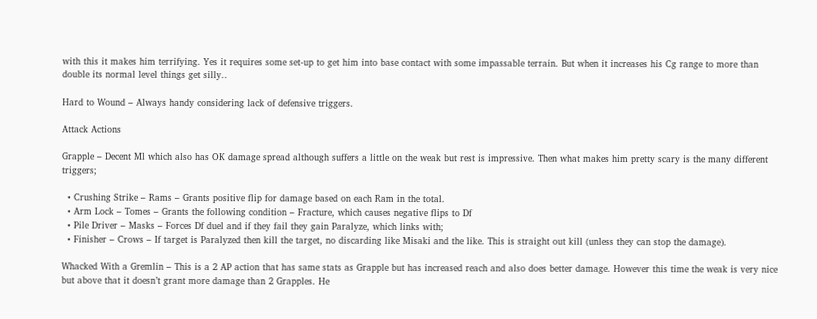with this it makes him terrifying. Yes it requires some set-up to get him into base contact with some impassable terrain. But when it increases his Cg range to more than double its normal level things get silly..

Hard to Wound – Always handy considering lack of defensive triggers.

Attack Actions

Grapple – Decent Ml which also has OK damage spread although suffers a little on the weak but rest is impressive. Then what makes him pretty scary is the many different triggers;

  • Crushing Strike – Rams – Grants positive flip for damage based on each Ram in the total.
  • Arm Lock – Tomes – Grants the following condition – Fracture, which causes negative flips to Df
  • Pile Driver – Masks – Forces Df duel and if they fail they gain Paralyze, which links with;
  • Finisher – Crows – If target is Paralyzed then kill the target, no discarding like Misaki and the like. This is straight out kill (unless they can stop the damage).

Whacked With a Gremlin – This is a 2 AP action that has same stats as Grapple but has increased reach and also does better damage. However this time the weak is very nice but above that it doesn’t grant more damage than 2 Grapples. He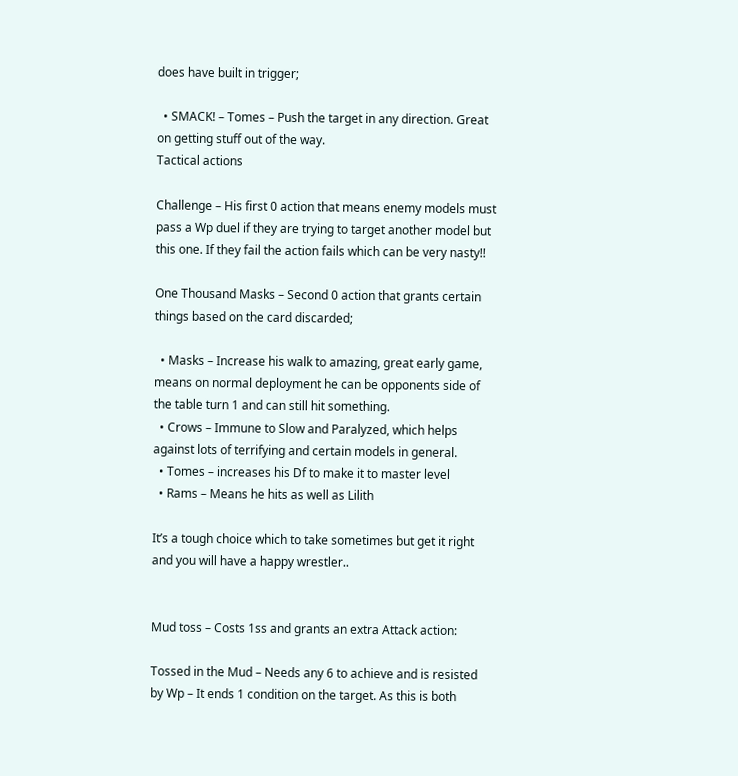does have built in trigger;

  • SMACK! – Tomes – Push the target in any direction. Great on getting stuff out of the way.
Tactical actions

Challenge – His first 0 action that means enemy models must pass a Wp duel if they are trying to target another model but this one. If they fail the action fails which can be very nasty!!

One Thousand Masks – Second 0 action that grants certain things based on the card discarded;

  • Masks – Increase his walk to amazing, great early game, means on normal deployment he can be opponents side of the table turn 1 and can still hit something.
  • Crows – Immune to Slow and Paralyzed, which helps against lots of terrifying and certain models in general.
  • Tomes – increases his Df to make it to master level
  • Rams – Means he hits as well as Lilith

It’s a tough choice which to take sometimes but get it right and you will have a happy wrestler..


Mud toss – Costs 1ss and grants an extra Attack action:

Tossed in the Mud – Needs any 6 to achieve and is resisted by Wp – It ends 1 condition on the target. As this is both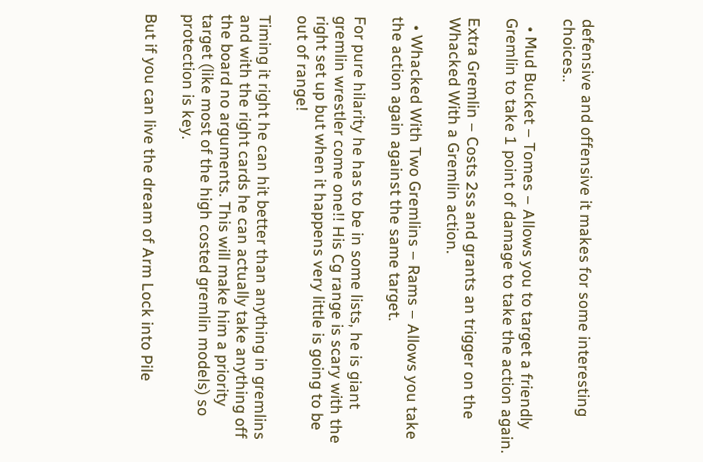defensive and offensive it makes for some interesting choices..

  • Mud Bucket – Tomes – Allows you to target a friendly Gremlin to take 1 point of damage to take the action again.

Extra Gremlin – Costs 2ss and grants an trigger on the Whacked With a Gremlin action.

  • Whacked With Two Gremlins – Rams – Allows you take the action again against the same target.

For pure hilarity he has to be in some lists, he is giant gremlin wrestler come one!! His Cg range is scary with the right set up but when it happens very little is going to be out of range!

Timing it right he can hit better than anything in gremlins and with the right cards he can actually take anything off the board no arguments. This will make him a priority target (like most of the high costed gremlin models) so protection is key.

But if you can live the dream of Arm Lock into Pile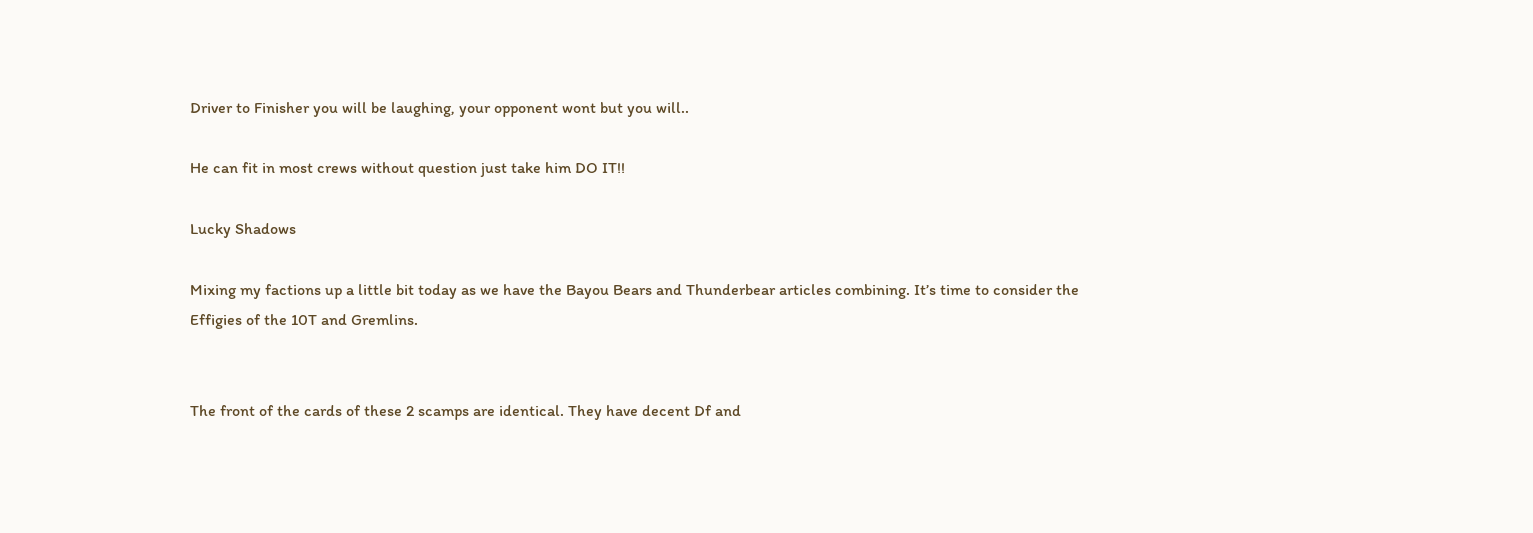Driver to Finisher you will be laughing, your opponent wont but you will..

He can fit in most crews without question just take him DO IT!!

Lucky Shadows

Mixing my factions up a little bit today as we have the Bayou Bears and Thunderbear articles combining. It’s time to consider the Effigies of the 10T and Gremlins.


The front of the cards of these 2 scamps are identical. They have decent Df and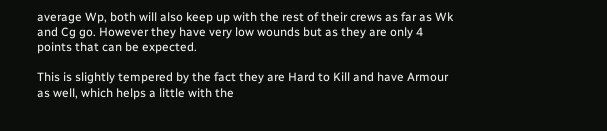average Wp, both will also keep up with the rest of their crews as far as Wk and Cg go. However they have very low wounds but as they are only 4 points that can be expected.

This is slightly tempered by the fact they are Hard to Kill and have Armour as well, which helps a little with the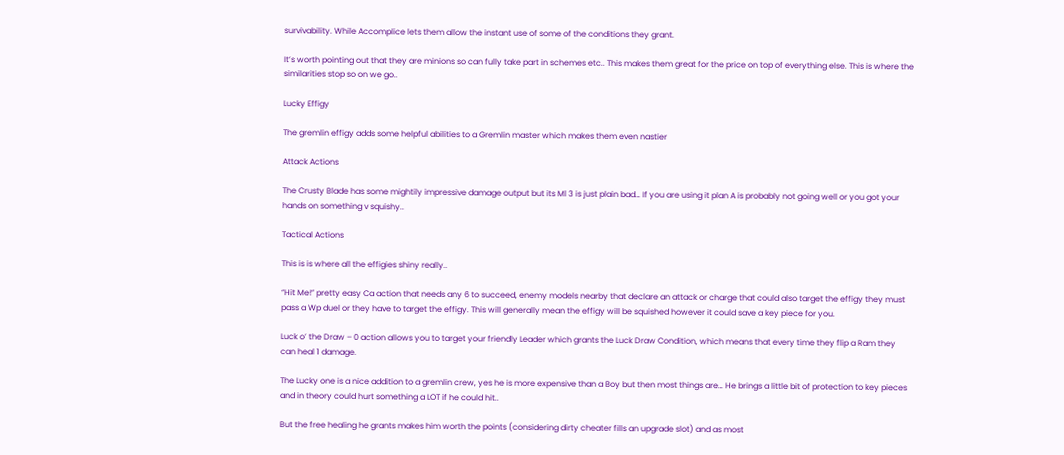survivability. While Accomplice lets them allow the instant use of some of the conditions they grant.

It’s worth pointing out that they are minions so can fully take part in schemes etc.. This makes them great for the price on top of everything else. This is where the similarities stop so on we go..

Lucky Effigy

The gremlin effigy adds some helpful abilities to a Gremlin master which makes them even nastier

Attack Actions

The Crusty Blade has some mightily impressive damage output but its Ml 3 is just plain bad… If you are using it plan A is probably not going well or you got your hands on something v squishy..

Tactical Actions

This is is where all the effigies shiny really..

“Hit Me!” pretty easy Ca action that needs any 6 to succeed, enemy models nearby that declare an attack or charge that could also target the effigy they must pass a Wp duel or they have to target the effigy. This will generally mean the effigy will be squished however it could save a key piece for you.

Luck o’ the Draw – 0 action allows you to target your friendly Leader which grants the Luck Draw Condition, which means that every time they flip a Ram they can heal 1 damage.

The Lucky one is a nice addition to a gremlin crew, yes he is more expensive than a Boy but then most things are… He brings a little bit of protection to key pieces and in theory could hurt something a LOT if he could hit..

But the free healing he grants makes him worth the points (considering dirty cheater fills an upgrade slot) and as most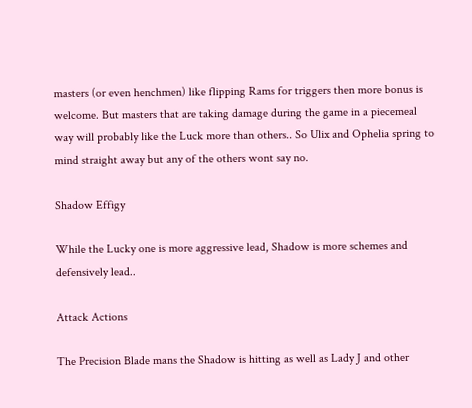masters (or even henchmen) like flipping Rams for triggers then more bonus is welcome. But masters that are taking damage during the game in a piecemeal way will probably like the Luck more than others.. So Ulix and Ophelia spring to mind straight away but any of the others wont say no.

Shadow Effigy

While the Lucky one is more aggressive lead, Shadow is more schemes and defensively lead..

Attack Actions

The Precision Blade mans the Shadow is hitting as well as Lady J and other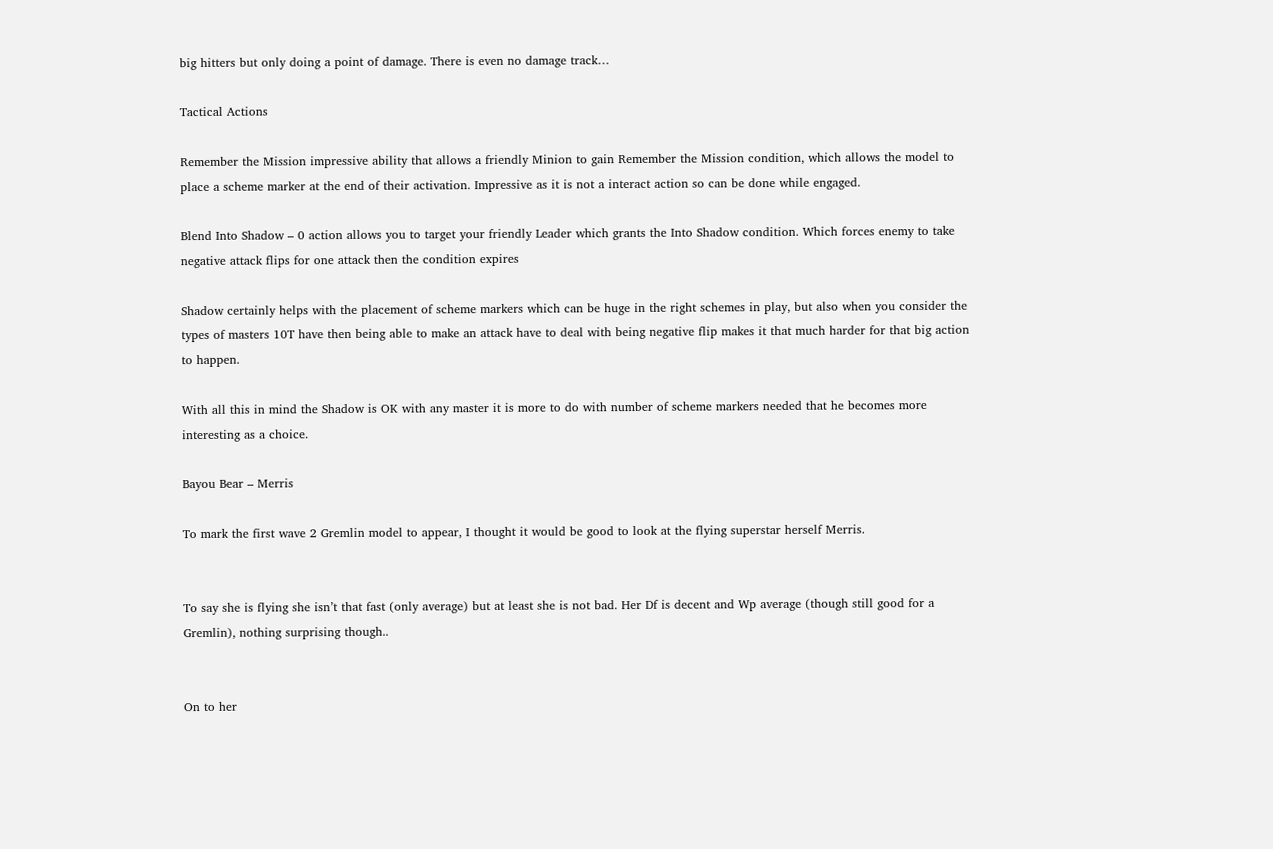big hitters but only doing a point of damage. There is even no damage track…

Tactical Actions

Remember the Mission impressive ability that allows a friendly Minion to gain Remember the Mission condition, which allows the model to place a scheme marker at the end of their activation. Impressive as it is not a interact action so can be done while engaged.

Blend Into Shadow – 0 action allows you to target your friendly Leader which grants the Into Shadow condition. Which forces enemy to take negative attack flips for one attack then the condition expires

Shadow certainly helps with the placement of scheme markers which can be huge in the right schemes in play, but also when you consider the types of masters 10T have then being able to make an attack have to deal with being negative flip makes it that much harder for that big action to happen.

With all this in mind the Shadow is OK with any master it is more to do with number of scheme markers needed that he becomes more interesting as a choice.

Bayou Bear – Merris

To mark the first wave 2 Gremlin model to appear, I thought it would be good to look at the flying superstar herself Merris.


To say she is flying she isn’t that fast (only average) but at least she is not bad. Her Df is decent and Wp average (though still good for a Gremlin), nothing surprising though..


On to her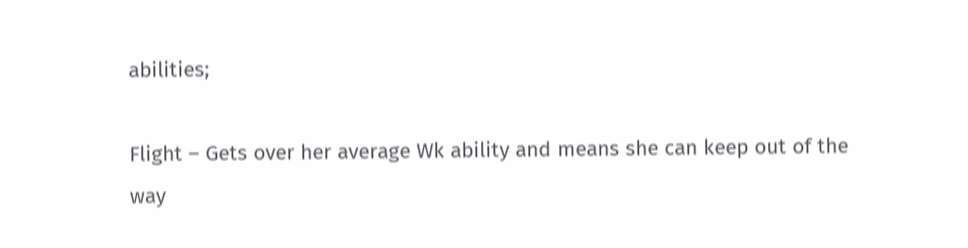abilities;

Flight – Gets over her average Wk ability and means she can keep out of the way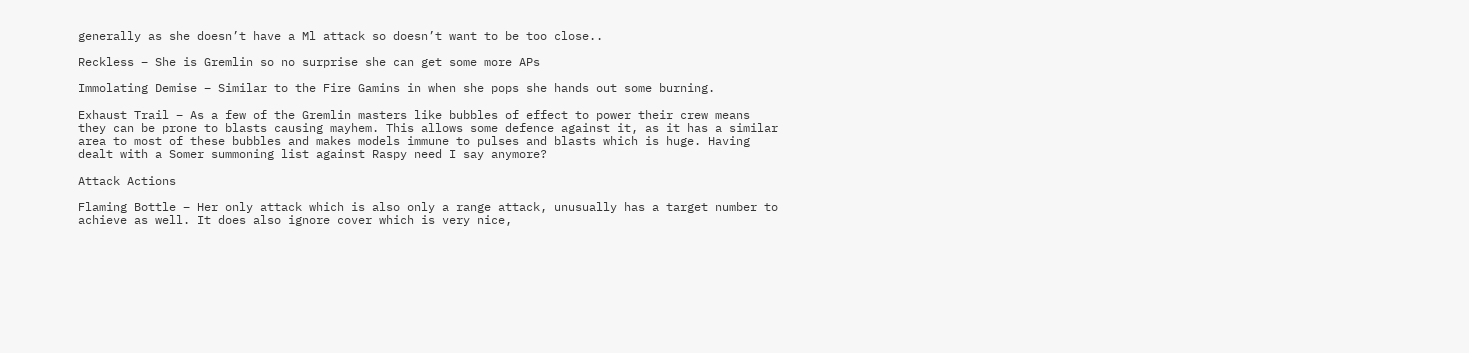generally as she doesn’t have a Ml attack so doesn’t want to be too close..

Reckless – She is Gremlin so no surprise she can get some more APs

Immolating Demise – Similar to the Fire Gamins in when she pops she hands out some burning.

Exhaust Trail – As a few of the Gremlin masters like bubbles of effect to power their crew means they can be prone to blasts causing mayhem. This allows some defence against it, as it has a similar area to most of these bubbles and makes models immune to pulses and blasts which is huge. Having dealt with a Somer summoning list against Raspy need I say anymore?

Attack Actions

Flaming Bottle – Her only attack which is also only a range attack, unusually has a target number to achieve as well. It does also ignore cover which is very nice,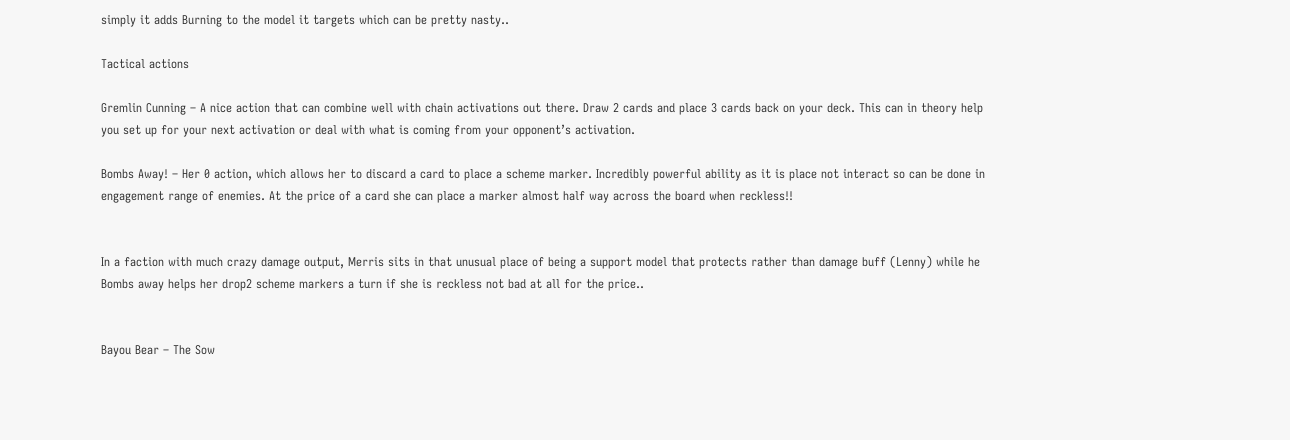simply it adds Burning to the model it targets which can be pretty nasty..

Tactical actions

Gremlin Cunning – A nice action that can combine well with chain activations out there. Draw 2 cards and place 3 cards back on your deck. This can in theory help you set up for your next activation or deal with what is coming from your opponent’s activation.

Bombs Away! – Her 0 action, which allows her to discard a card to place a scheme marker. Incredibly powerful ability as it is place not interact so can be done in engagement range of enemies. At the price of a card she can place a marker almost half way across the board when reckless!!


In a faction with much crazy damage output, Merris sits in that unusual place of being a support model that protects rather than damage buff (Lenny) while he Bombs away helps her drop2 scheme markers a turn if she is reckless not bad at all for the price..


Bayou Bear – The Sow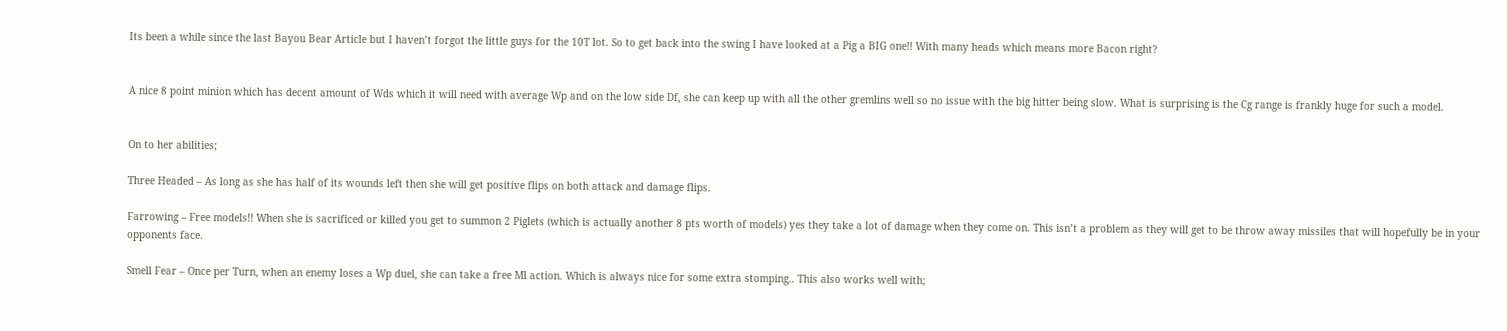Its been a while since the last Bayou Bear Article but I haven’t forgot the little guys for the 10T lot. So to get back into the swing I have looked at a Pig a BIG one!! With many heads which means more Bacon right?


A nice 8 point minion which has decent amount of Wds which it will need with average Wp and on the low side Df, she can keep up with all the other gremlins well so no issue with the big hitter being slow. What is surprising is the Cg range is frankly huge for such a model.


On to her abilities;

Three Headed – As long as she has half of its wounds left then she will get positive flips on both attack and damage flips.

Farrowing – Free models!! When she is sacrificed or killed you get to summon 2 Piglets (which is actually another 8 pts worth of models) yes they take a lot of damage when they come on. This isn’t a problem as they will get to be throw away missiles that will hopefully be in your opponents face.

Smell Fear – Once per Turn, when an enemy loses a Wp duel, she can take a free Ml action. Which is always nice for some extra stomping.. This also works well with;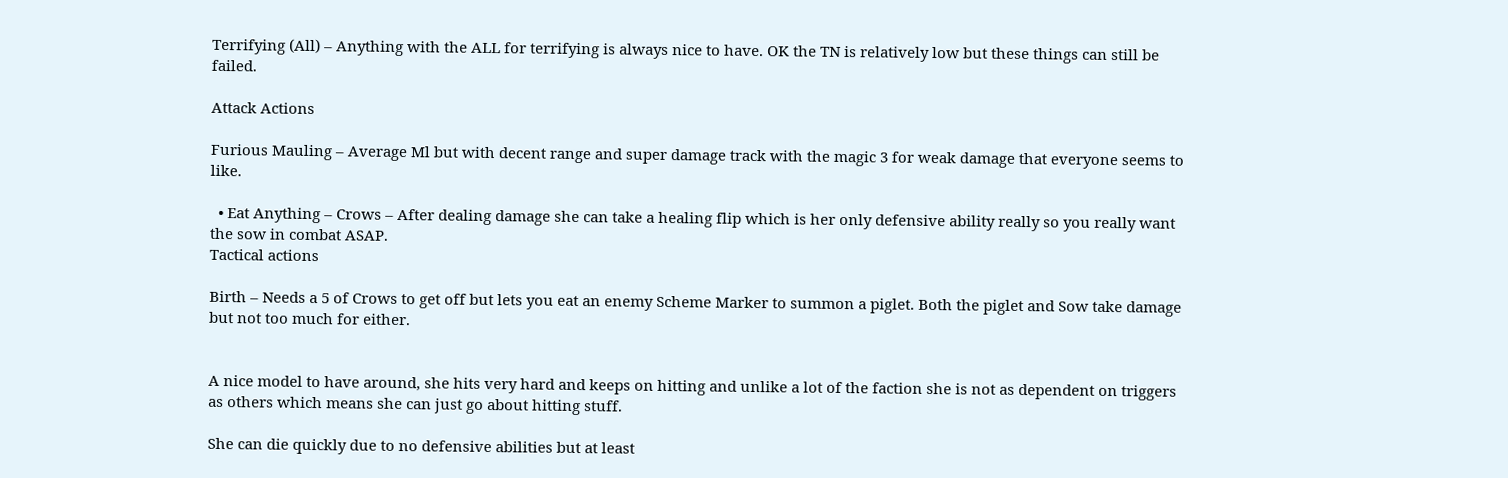Terrifying (All) – Anything with the ALL for terrifying is always nice to have. OK the TN is relatively low but these things can still be failed.

Attack Actions

Furious Mauling – Average Ml but with decent range and super damage track with the magic 3 for weak damage that everyone seems to like.

  • Eat Anything – Crows – After dealing damage she can take a healing flip which is her only defensive ability really so you really want the sow in combat ASAP.
Tactical actions

Birth – Needs a 5 of Crows to get off but lets you eat an enemy Scheme Marker to summon a piglet. Both the piglet and Sow take damage but not too much for either.


A nice model to have around, she hits very hard and keeps on hitting and unlike a lot of the faction she is not as dependent on triggers as others which means she can just go about hitting stuff.

She can die quickly due to no defensive abilities but at least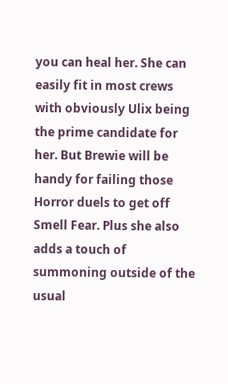you can heal her. She can easily fit in most crews with obviously Ulix being the prime candidate for her. But Brewie will be handy for failing those Horror duels to get off Smell Fear. Plus she also adds a touch of summoning outside of the usual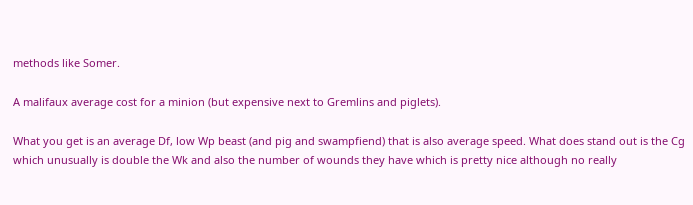methods like Somer.

A malifaux average cost for a minion (but expensive next to Gremlins and piglets).

What you get is an average Df, low Wp beast (and pig and swampfiend) that is also average speed. What does stand out is the Cg which unusually is double the Wk and also the number of wounds they have which is pretty nice although no really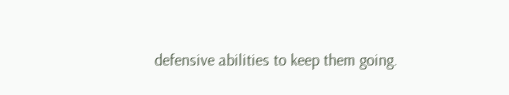defensive abilities to keep them going.